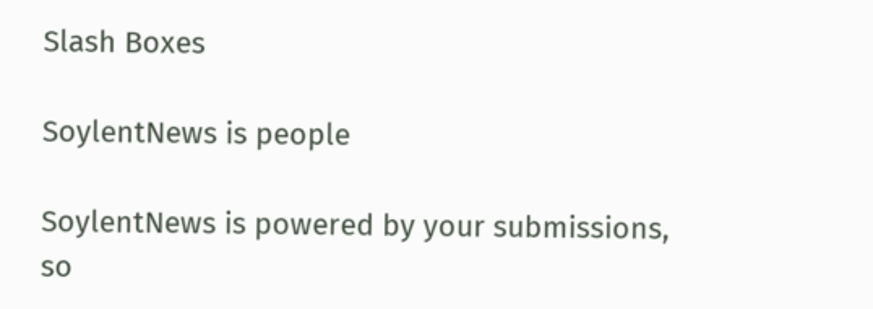Slash Boxes

SoylentNews is people

SoylentNews is powered by your submissions, so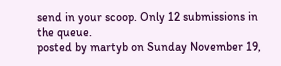send in your scoop. Only 12 submissions in the queue.
posted by martyb on Sunday November 19,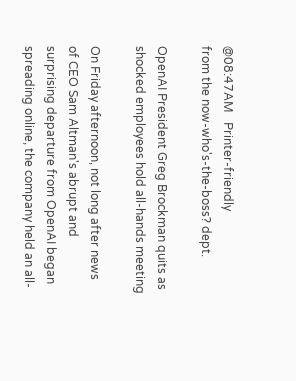@08:47AM   Printer-friendly
from the now-who's-the-boss? dept.

OpenAI President Greg Brockman quits as shocked employees hold all-hands meeting

On Friday afternoon, not long after news of CEO Sam Altman's abrupt and surprising departure from OpenAI began spreading online, the company held an all-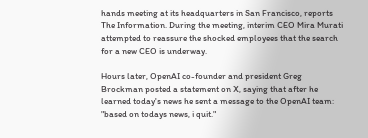hands meeting at its headquarters in San Francisco, reports The Information. During the meeting, interim CEO Mira Murati attempted to reassure the shocked employees that the search for a new CEO is underway.

Hours later, OpenAI co-founder and president Greg Brockman posted a statement on X, saying that after he learned today's news he sent a message to the OpenAI team: "based on todays news, i quit."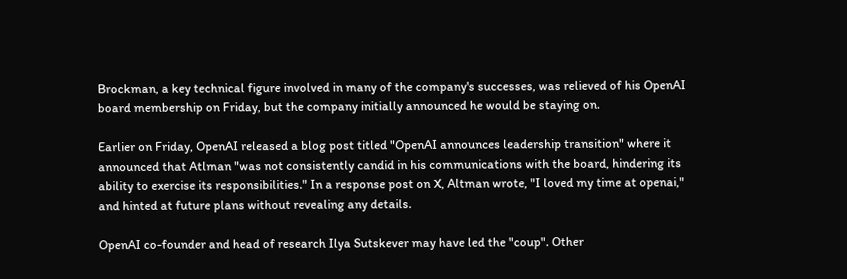Brockman, a key technical figure involved in many of the company's successes, was relieved of his OpenAI board membership on Friday, but the company initially announced he would be staying on.

Earlier on Friday, OpenAI released a blog post titled "OpenAI announces leadership transition" where it announced that Atlman "was not consistently candid in his communications with the board, hindering its ability to exercise its responsibilities." In a response post on X, Altman wrote, "I loved my time at openai," and hinted at future plans without revealing any details.

OpenAI co-founder and head of research Ilya Sutskever may have led the "coup". Other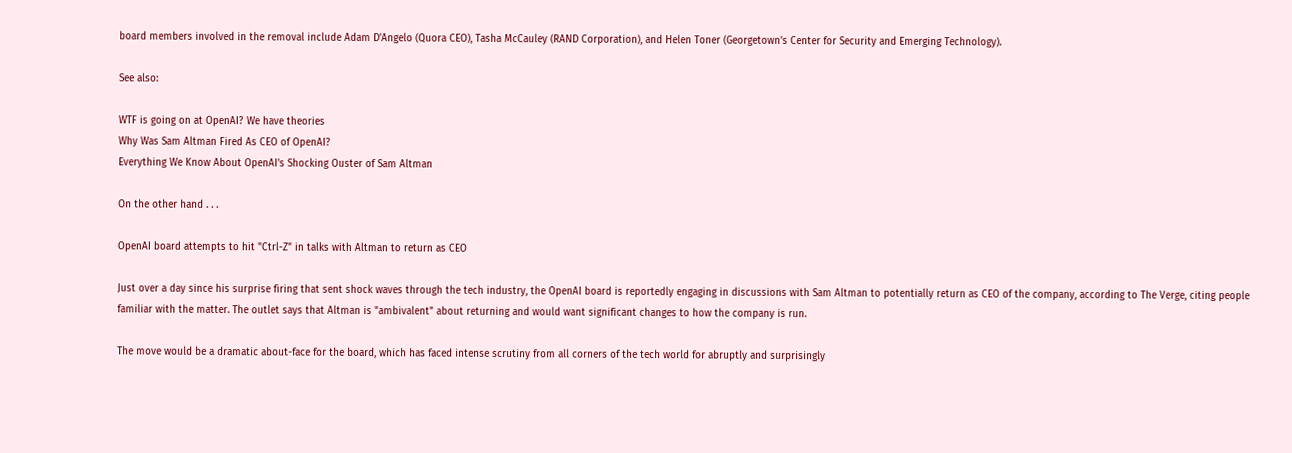board members involved in the removal include Adam D'Angelo (Quora CEO), Tasha McCauley (RAND Corporation), and Helen Toner (Georgetown's Center for Security and Emerging Technology).

See also:

WTF is going on at OpenAI? We have theories
Why Was Sam Altman Fired As CEO of OpenAI?
Everything We Know About OpenAI's Shocking Ouster of Sam Altman

On the other hand . . .

OpenAI board attempts to hit "Ctrl-Z" in talks with Altman to return as CEO

Just over a day since his surprise firing that sent shock waves through the tech industry, the OpenAI board is reportedly engaging in discussions with Sam Altman to potentially return as CEO of the company, according to The Verge, citing people familiar with the matter. The outlet says that Altman is "ambivalent" about returning and would want significant changes to how the company is run.

The move would be a dramatic about-face for the board, which has faced intense scrutiny from all corners of the tech world for abruptly and surprisingly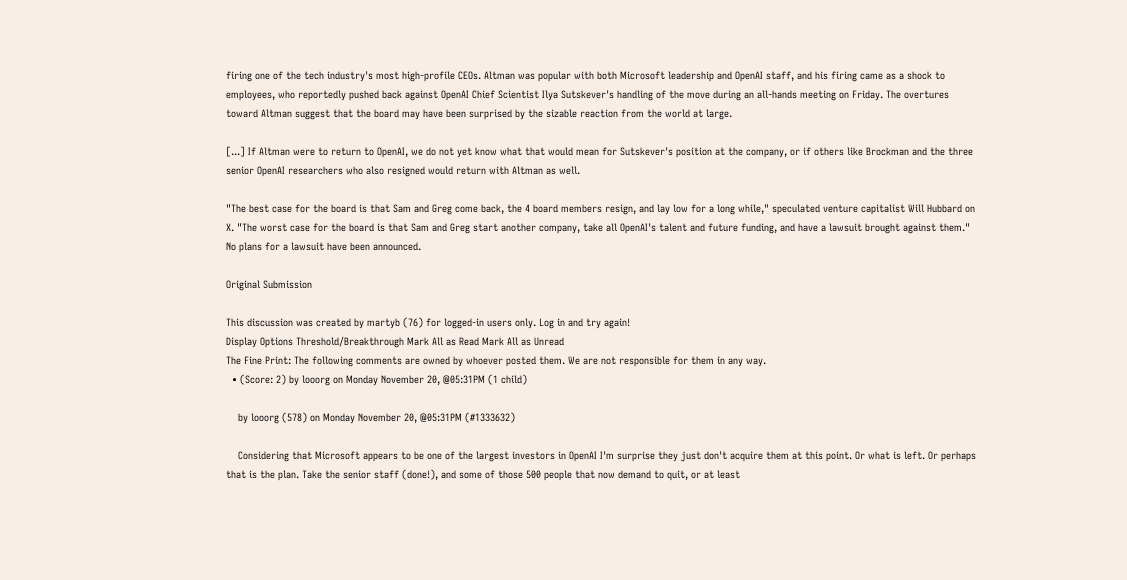firing one of the tech industry's most high-profile CEOs. Altman was popular with both Microsoft leadership and OpenAI staff, and his firing came as a shock to employees, who reportedly pushed back against OpenAI Chief Scientist Ilya Sutskever's handling of the move during an all-hands meeting on Friday. The overtures toward Altman suggest that the board may have been surprised by the sizable reaction from the world at large.

[...] If Altman were to return to OpenAI, we do not yet know what that would mean for Sutskever's position at the company, or if others like Brockman and the three senior OpenAI researchers who also resigned would return with Altman as well.

"The best case for the board is that Sam and Greg come back, the 4 board members resign, and lay low for a long while," speculated venture capitalist Will Hubbard on X. "The worst case for the board is that Sam and Greg start another company, take all OpenAI's talent and future funding, and have a lawsuit brought against them." No plans for a lawsuit have been announced.

Original Submission

This discussion was created by martyb (76) for logged-in users only. Log in and try again!
Display Options Threshold/Breakthrough Mark All as Read Mark All as Unread
The Fine Print: The following comments are owned by whoever posted them. We are not responsible for them in any way.
  • (Score: 2) by looorg on Monday November 20, @05:31PM (1 child)

    by looorg (578) on Monday November 20, @05:31PM (#1333632)

    Considering that Microsoft appears to be one of the largest investors in OpenAI I'm surprise they just don't acquire them at this point. Or what is left. Or perhaps that is the plan. Take the senior staff (done!), and some of those 500 people that now demand to quit, or at least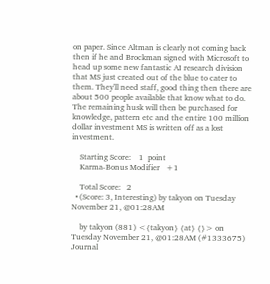on paper. Since Altman is clearly not coming back then if he and Brockman signed with Microsoft to head up some new fantastic AI research division that MS just created out of the blue to cater to them. They'll need staff, good thing then there are about 500 people available that know what to do. The remaining husk will then be purchased for knowledge, pattern etc and the entire 100 million dollar investment MS is written off as a lost investment.

    Starting Score:    1  point
    Karma-Bonus Modifier   +1

    Total Score:   2
  • (Score: 3, Interesting) by takyon on Tuesday November 21, @01:28AM

    by takyon (881) <{takyon} {at} {}> on Tuesday November 21, @01:28AM (#1333675) Journal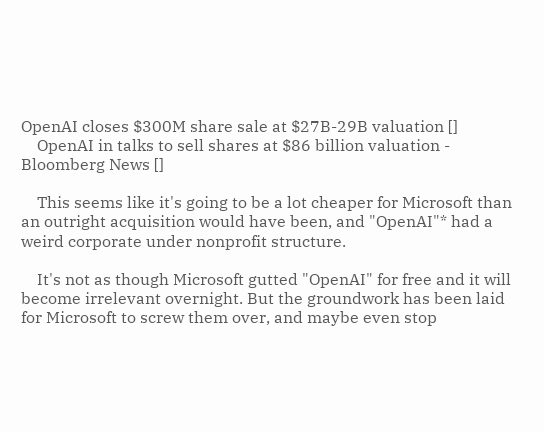OpenAI closes $300M share sale at $27B-29B valuation []
    OpenAI in talks to sell shares at $86 billion valuation - Bloomberg News []

    This seems like it's going to be a lot cheaper for Microsoft than an outright acquisition would have been, and "OpenAI"* had a weird corporate under nonprofit structure.

    It's not as though Microsoft gutted "OpenAI" for free and it will become irrelevant overnight. But the groundwork has been laid for Microsoft to screw them over, and maybe even stop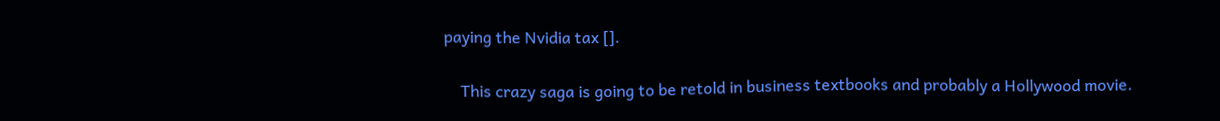paying the Nvidia tax [].

    This crazy saga is going to be retold in business textbooks and probably a Hollywood movie.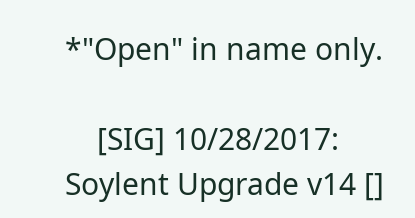*"Open" in name only.

    [SIG] 10/28/2017: Soylent Upgrade v14 []